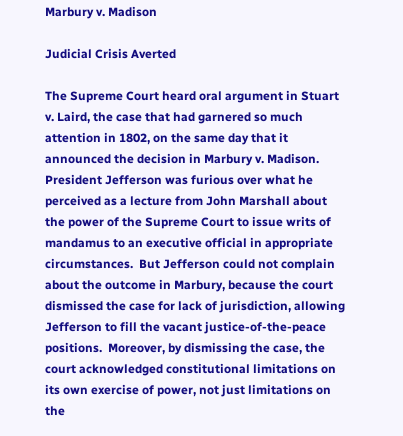Marbury v. Madison

Judicial Crisis Averted

The Supreme Court heard oral argument in Stuart v. Laird, the case that had garnered so much attention in 1802, on the same day that it announced the decision in Marbury v. Madison.  President Jefferson was furious over what he perceived as a lecture from John Marshall about the power of the Supreme Court to issue writs of mandamus to an executive official in appropriate circumstances.  But Jefferson could not complain about the outcome in Marbury, because the court dismissed the case for lack of jurisdiction, allowing Jefferson to fill the vacant justice-of-the-peace positions.  Moreover, by dismissing the case, the court acknowledged constitutional limitations on its own exercise of power, not just limitations on the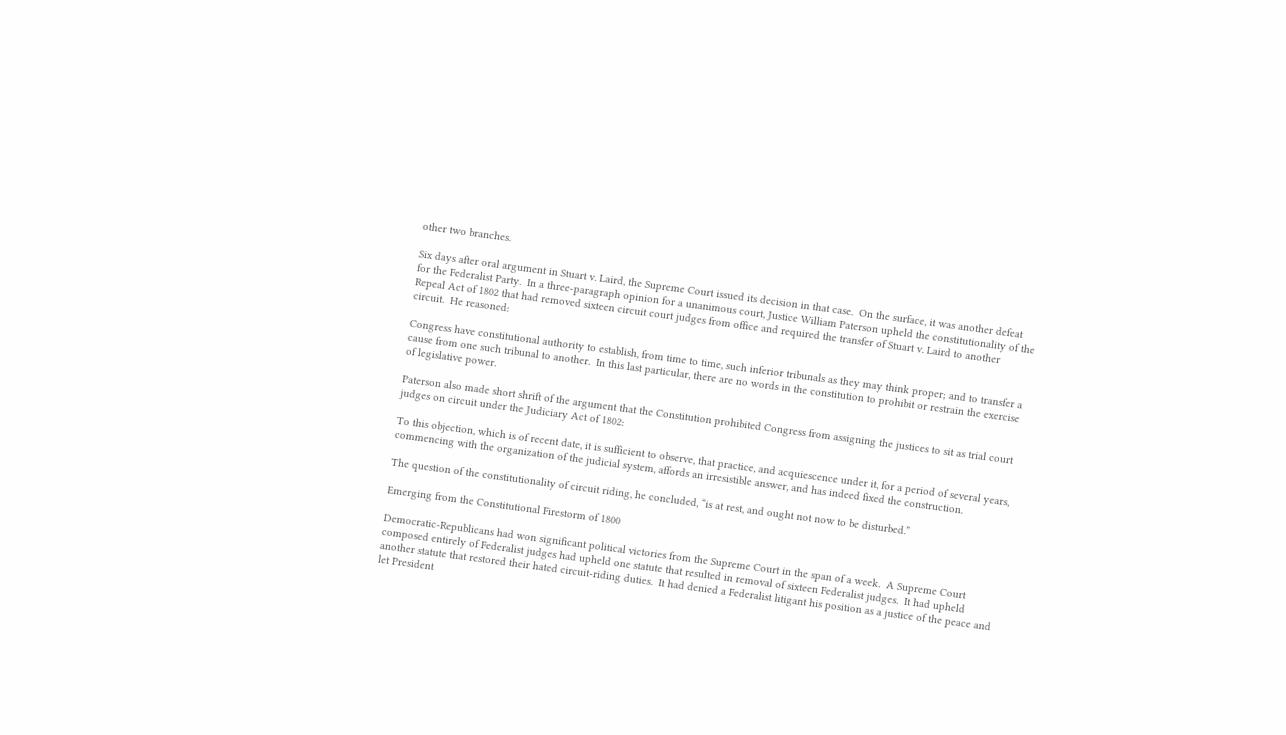other two branches.

Six days after oral argument in Stuart v. Laird, the Supreme Court issued its decision in that case.  On the surface, it was another defeat for the Federalist Party.  In a three-paragraph opinion for a unanimous court, Justice William Paterson upheld the constitutionality of the Repeal Act of 1802 that had removed sixteen circuit court judges from office and required the transfer of Stuart v. Laird to another circuit.  He reasoned:

Congress have constitutional authority to establish, from time to time, such inferior tribunals as they may think proper; and to transfer a cause from one such tribunal to another.  In this last particular, there are no words in the constitution to prohibit or restrain the exercise of legislative power.

Paterson also made short shrift of the argument that the Constitution prohibited Congress from assigning the justices to sit as trial court judges on circuit under the Judiciary Act of 1802:

To this objection, which is of recent date, it is sufficient to observe, that practice, and acquiescence under it, for a period of several years, commencing with the organization of the judicial system, affords an irresistible answer, and has indeed fixed the construction.

The question of the constitutionality of circuit riding, he concluded, “is at rest, and ought not now to be disturbed.”

Emerging from the Constitutional Firestorm of 1800

Democratic-Republicans had won significant political victories from the Supreme Court in the span of a week.  A Supreme Court composed entirely of Federalist judges had upheld one statute that resulted in removal of sixteen Federalist judges.  It had upheld another statute that restored their hated circuit-riding duties.  It had denied a Federalist litigant his position as a justice of the peace and let President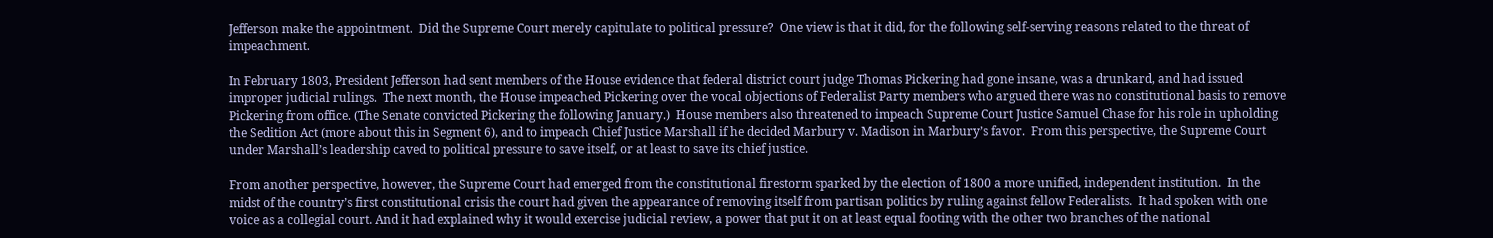Jefferson make the appointment.  Did the Supreme Court merely capitulate to political pressure?  One view is that it did, for the following self-serving reasons related to the threat of impeachment.

In February 1803, President Jefferson had sent members of the House evidence that federal district court judge Thomas Pickering had gone insane, was a drunkard, and had issued improper judicial rulings.  The next month, the House impeached Pickering over the vocal objections of Federalist Party members who argued there was no constitutional basis to remove Pickering from office. (The Senate convicted Pickering the following January.)  House members also threatened to impeach Supreme Court Justice Samuel Chase for his role in upholding the Sedition Act (more about this in Segment 6), and to impeach Chief Justice Marshall if he decided Marbury v. Madison in Marbury’s favor.  From this perspective, the Supreme Court under Marshall’s leadership caved to political pressure to save itself, or at least to save its chief justice.

From another perspective, however, the Supreme Court had emerged from the constitutional firestorm sparked by the election of 1800 a more unified, independent institution.  In the midst of the country’s first constitutional crisis the court had given the appearance of removing itself from partisan politics by ruling against fellow Federalists.  It had spoken with one voice as a collegial court. And it had explained why it would exercise judicial review, a power that put it on at least equal footing with the other two branches of the national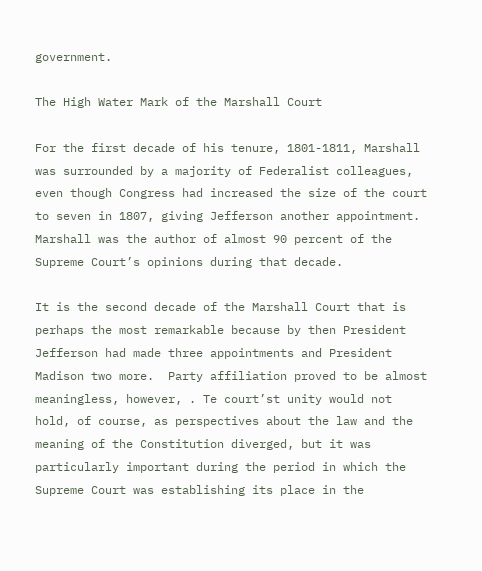government.

The High Water Mark of the Marshall Court

For the first decade of his tenure, 1801-1811, Marshall was surrounded by a majority of Federalist colleagues, even though Congress had increased the size of the court to seven in 1807, giving Jefferson another appointment.  Marshall was the author of almost 90 percent of the Supreme Court’s opinions during that decade.

It is the second decade of the Marshall Court that is perhaps the most remarkable because by then President Jefferson had made three appointments and President Madison two more.  Party affiliation proved to be almost meaningless, however, . Te court’st unity would not hold, of course, as perspectives about the law and the meaning of the Constitution diverged, but it was particularly important during the period in which the Supreme Court was establishing its place in the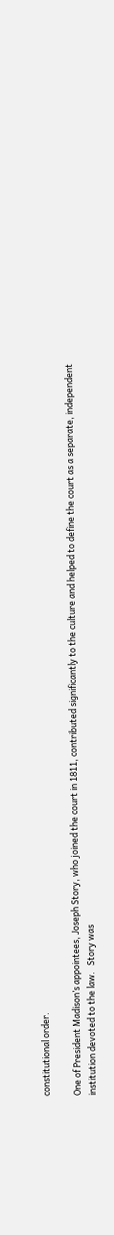constitutional order.

One of President Madison’s appointees, Joseph Story, who joined the court in 1811, contributed significantly to the culture and helped to define the court as a separate, independent institution devoted to the law.   Story was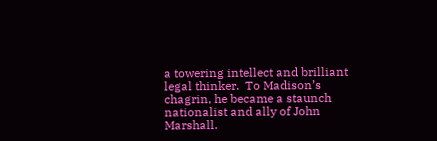a towering intellect and brilliant legal thinker.  To Madison’s chagrin, he became a staunch nationalist and ally of John Marshall.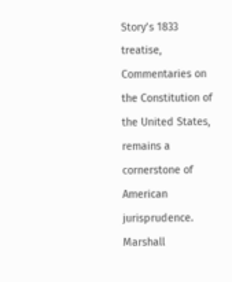Story’s 1833 treatise, Commentaries on the Constitution of the United States, remains a cornerstone of American jurisprudence. Marshall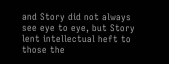and Story did not always see eye to eye, but Story lent intellectual heft to those the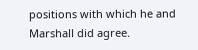positions with which he and Marshall did agree.